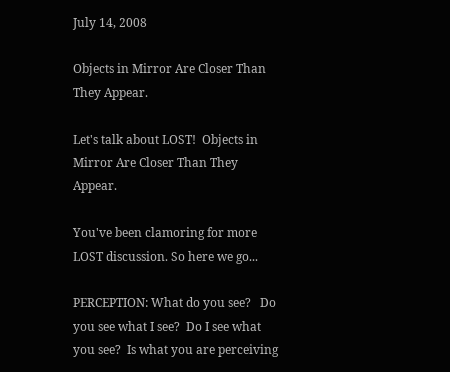July 14, 2008

Objects in Mirror Are Closer Than They Appear.

Let's talk about LOST!  Objects in Mirror Are Closer Than They Appear.

You've been clamoring for more LOST discussion. So here we go...

PERCEPTION: What do you see?   Do you see what I see?  Do I see what you see?  Is what you are perceiving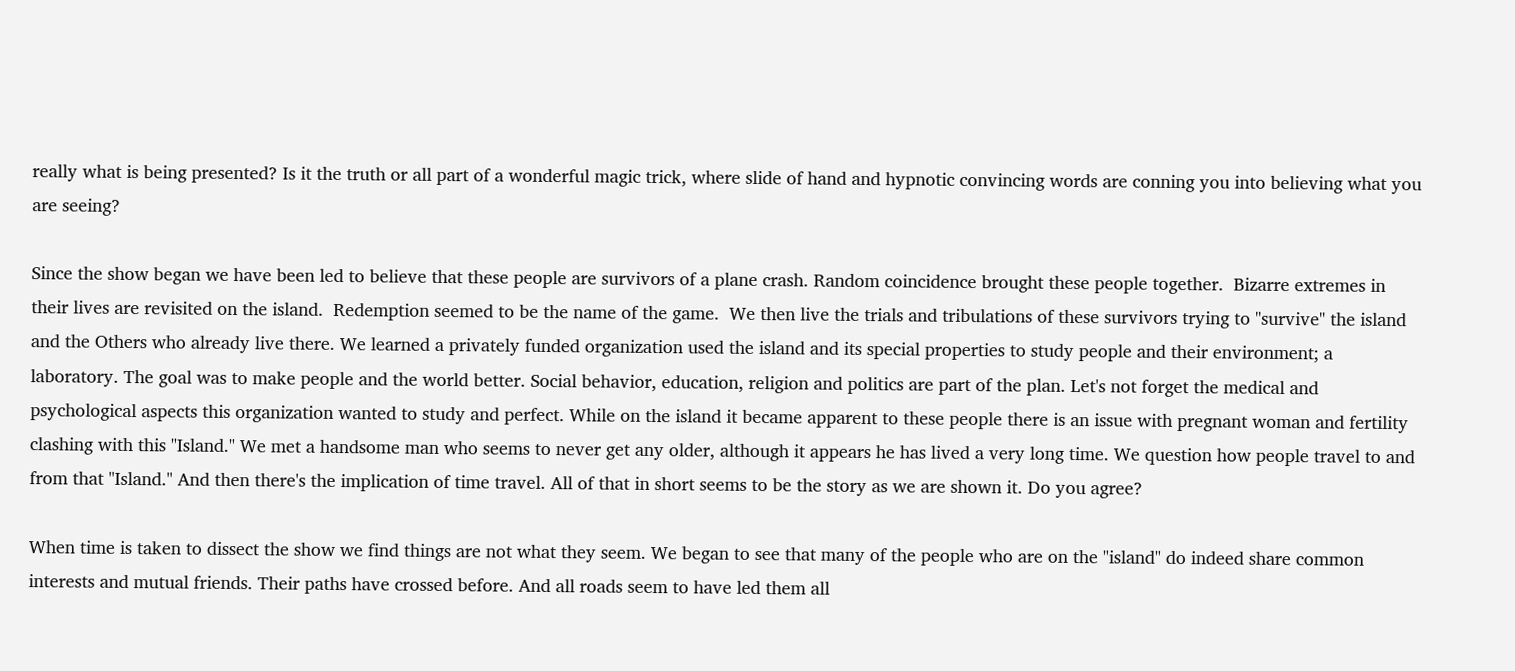really what is being presented? Is it the truth or all part of a wonderful magic trick, where slide of hand and hypnotic convincing words are conning you into believing what you are seeing?

Since the show began we have been led to believe that these people are survivors of a plane crash. Random coincidence brought these people together.  Bizarre extremes in their lives are revisited on the island.  Redemption seemed to be the name of the game.  We then live the trials and tribulations of these survivors trying to "survive" the island and the Others who already live there. We learned a privately funded organization used the island and its special properties to study people and their environment; a laboratory. The goal was to make people and the world better. Social behavior, education, religion and politics are part of the plan. Let's not forget the medical and psychological aspects this organization wanted to study and perfect. While on the island it became apparent to these people there is an issue with pregnant woman and fertility clashing with this "Island." We met a handsome man who seems to never get any older, although it appears he has lived a very long time. We question how people travel to and from that "Island." And then there's the implication of time travel. All of that in short seems to be the story as we are shown it. Do you agree?

When time is taken to dissect the show we find things are not what they seem. We began to see that many of the people who are on the "island" do indeed share common interests and mutual friends. Their paths have crossed before. And all roads seem to have led them all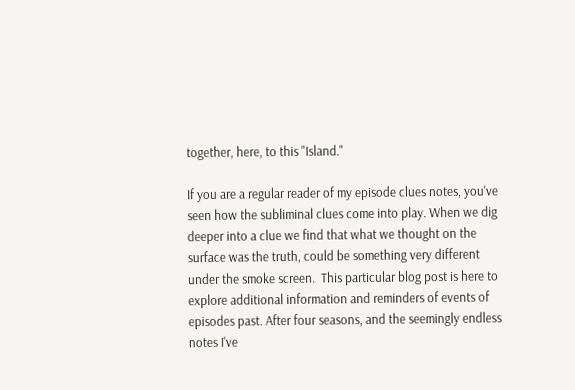together, here, to this "Island."

If you are a regular reader of my episode clues notes, you've seen how the subliminal clues come into play. When we dig deeper into a clue we find that what we thought on the surface was the truth, could be something very different under the smoke screen.  This particular blog post is here to explore additional information and reminders of events of episodes past. After four seasons, and the seemingly endless notes I've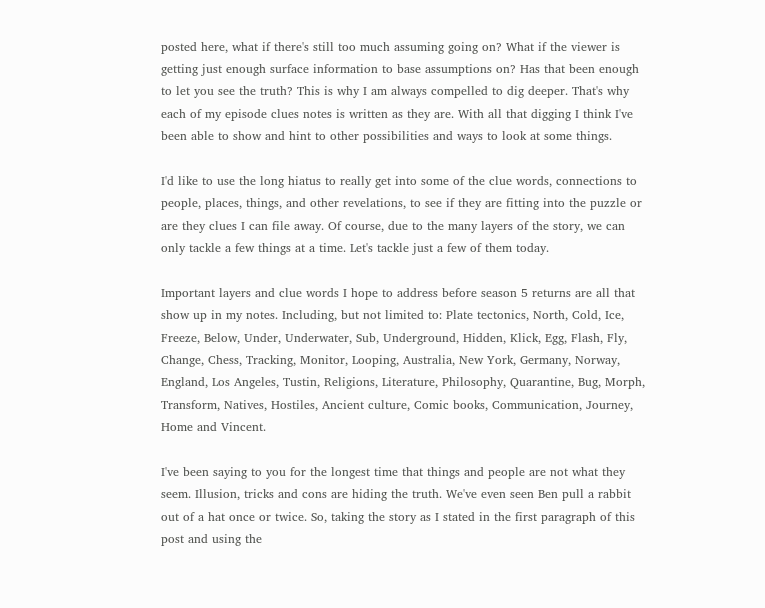posted here, what if there's still too much assuming going on? What if the viewer is getting just enough surface information to base assumptions on? Has that been enough to let you see the truth? This is why I am always compelled to dig deeper. That's why each of my episode clues notes is written as they are. With all that digging I think I've been able to show and hint to other possibilities and ways to look at some things.

I'd like to use the long hiatus to really get into some of the clue words, connections to people, places, things, and other revelations, to see if they are fitting into the puzzle or are they clues I can file away. Of course, due to the many layers of the story, we can only tackle a few things at a time. Let's tackle just a few of them today.

Important layers and clue words I hope to address before season 5 returns are all that show up in my notes. Including, but not limited to: Plate tectonics, North, Cold, Ice, Freeze, Below, Under, Underwater, Sub, Underground, Hidden, Klick, Egg, Flash, Fly, Change, Chess, Tracking, Monitor, Looping, Australia, New York, Germany, Norway, England, Los Angeles, Tustin, Religions, Literature, Philosophy, Quarantine, Bug, Morph, Transform, Natives, Hostiles, Ancient culture, Comic books, Communication, Journey, Home and Vincent.

I've been saying to you for the longest time that things and people are not what they seem. Illusion, tricks and cons are hiding the truth. We've even seen Ben pull a rabbit out of a hat once or twice. So, taking the story as I stated in the first paragraph of this post and using the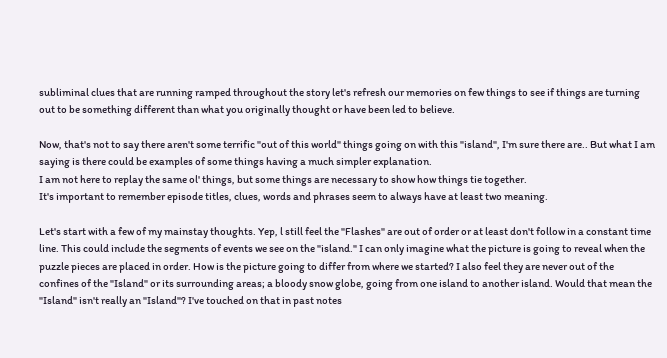subliminal clues that are running ramped throughout the story let's refresh our memories on few things to see if things are turning out to be something different than what you originally thought or have been led to believe.

Now, that's not to say there aren't some terrific "out of this world" things going on with this "island", I'm sure there are.. But what I am saying is there could be examples of some things having a much simpler explanation.
I am not here to replay the same ol' things, but some things are necessary to show how things tie together.
It's important to remember episode titles, clues, words and phrases seem to always have at least two meaning.

Let's start with a few of my mainstay thoughts. Yep, l still feel the "Flashes" are out of order or at least don't follow in a constant time line. This could include the segments of events we see on the "island." I can only imagine what the picture is going to reveal when the puzzle pieces are placed in order. How is the picture going to differ from where we started? I also feel they are never out of the confines of the "Island" or its surrounding areas; a bloody snow globe, going from one island to another island. Would that mean the "Island" isn't really an "Island"? I've touched on that in past notes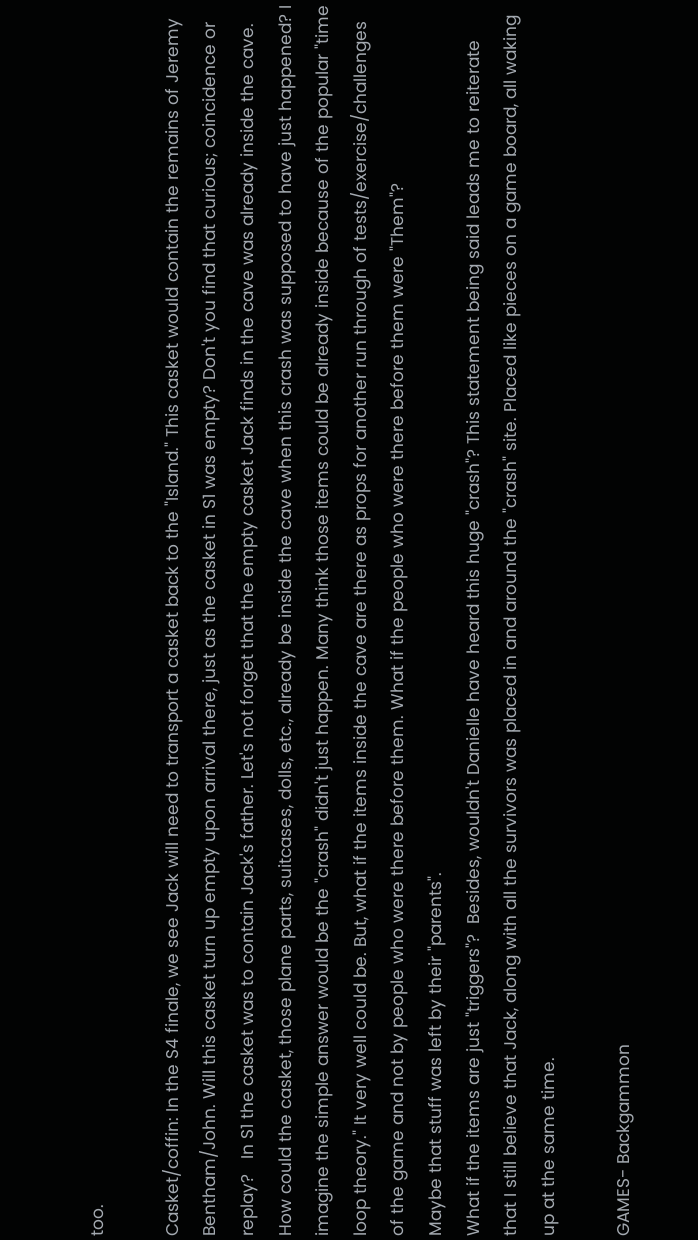too.

Casket/coffin: In the S4 finale, we see Jack will need to transport a casket back to the "Island." This casket would contain the remains of Jeremy Bentham/John. Will this casket turn up empty upon arrival there, just as the casket in S1 was empty? Don't you find that curious; coincidence or replay?   In S1 the casket was to contain Jack's father. Let's not forget that the empty casket Jack finds in the cave was already inside the cave. How could the casket, those plane parts, suitcases, dolls, etc., already be inside the cave when this crash was supposed to have just happened? I imagine the simple answer would be the "crash" didn't just happen. Many think those items could be already inside because of the popular "time loop theory." It very well could be. But, what if the items inside the cave are there as props for another run through of tests/exercise/challenges of the game and not by people who were there before them. What if the people who were there before them were "Them"?
Maybe that stuff was left by their "parents".
What if the items are just "triggers"?  Besides, wouldn't Danielle have heard this huge "crash"? This statement being said leads me to reiterate that I still believe that Jack, along with all the survivors was placed in and around the "crash" site. Placed like pieces on a game board, all waking up at the same time.

GAMES- Backgammon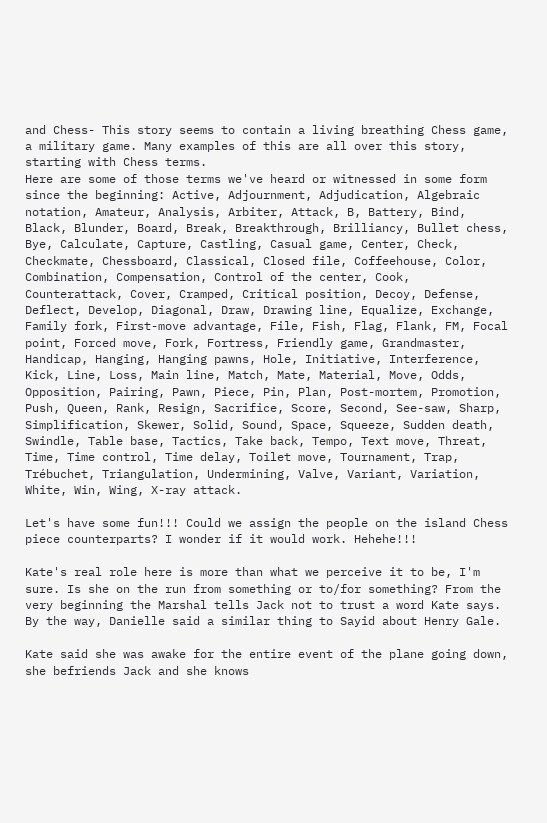and Chess- This story seems to contain a living breathing Chess game, a military game. Many examples of this are all over this story, starting with Chess terms.
Here are some of those terms we've heard or witnessed in some form since the beginning: Active, Adjournment, Adjudication, Algebraic notation, Amateur, Analysis, Arbiter, Attack, B, Battery, Bind, Black, Blunder, Board, Break, Breakthrough, Brilliancy, Bullet chess, Bye, Calculate, Capture, Castling, Casual game, Center, Check, Checkmate, Chessboard, Classical, Closed file, Coffeehouse, Color, Combination, Compensation, Control of the center, Cook, Counterattack, Cover, Cramped, Critical position, Decoy, Defense, Deflect, Develop, Diagonal, Draw, Drawing line, Equalize, Exchange, Family fork, First-move advantage, File, Fish, Flag, Flank, FM, Focal point, Forced move, Fork, Fortress, Friendly game, Grandmaster, Handicap, Hanging, Hanging pawns, Hole, Initiative, Interference, Kick, Line, Loss, Main line, Match, Mate, Material, Move, Odds, Opposition, Pairing, Pawn, Piece, Pin, Plan, Post-mortem, Promotion, Push, Queen, Rank, Resign, Sacrifice, Score, Second, See-saw, Sharp, Simplification, Skewer, Solid, Sound, Space, Squeeze, Sudden death, Swindle, Table base, Tactics, Take back, Tempo, Text move, Threat, Time, Time control, Time delay, Toilet move, Tournament, Trap, Trébuchet, Triangulation, Undermining, Valve, Variant, Variation, White, Win, Wing, X-ray attack.

Let's have some fun!!! Could we assign the people on the island Chess piece counterparts? I wonder if it would work. Hehehe!!!

Kate's real role here is more than what we perceive it to be, I'm sure. Is she on the run from something or to/for something? From the very beginning the Marshal tells Jack not to trust a word Kate says. By the way, Danielle said a similar thing to Sayid about Henry Gale.

Kate said she was awake for the entire event of the plane going down, she befriends Jack and she knows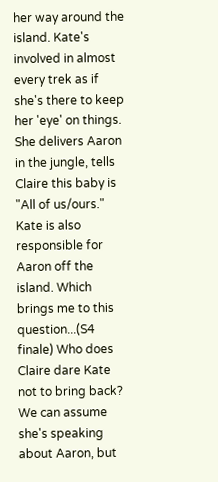her way around the island. Kate's involved in almost every trek as if she's there to keep her 'eye' on things. She delivers Aaron in the jungle, tells Claire this baby is "All of us/ours." Kate is also responsible for Aaron off the island. Which brings me to this question...(S4 finale) Who does Claire dare Kate not to bring back? We can assume she's speaking about Aaron, but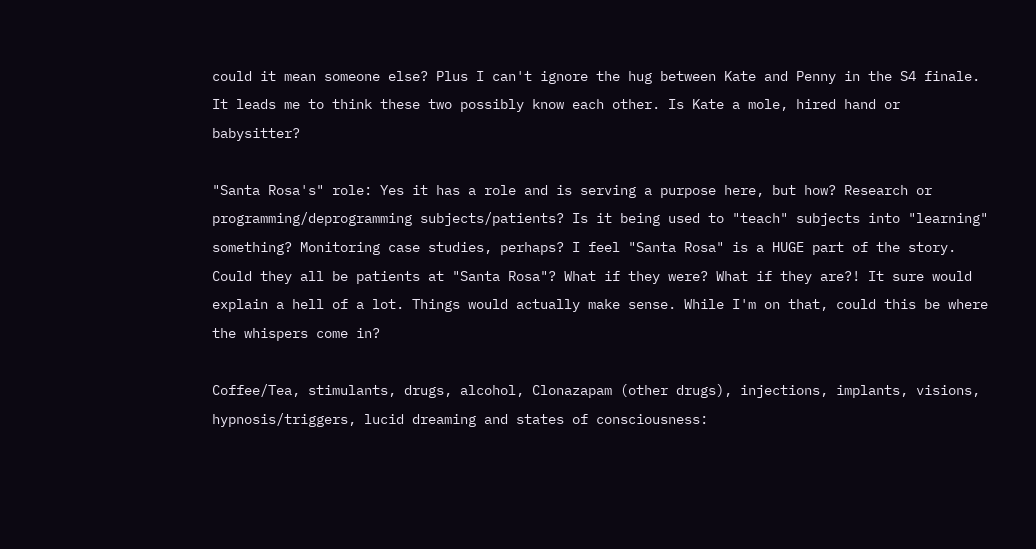could it mean someone else? Plus I can't ignore the hug between Kate and Penny in the S4 finale. It leads me to think these two possibly know each other. Is Kate a mole, hired hand or babysitter?

"Santa Rosa's" role: Yes it has a role and is serving a purpose here, but how? Research or programming/deprogramming subjects/patients? Is it being used to "teach" subjects into "learning" something? Monitoring case studies, perhaps? I feel "Santa Rosa" is a HUGE part of the story. Could they all be patients at "Santa Rosa"? What if they were? What if they are?! It sure would explain a hell of a lot. Things would actually make sense. While I'm on that, could this be where the whispers come in?

Coffee/Tea, stimulants, drugs, alcohol, Clonazapam (other drugs), injections, implants, visions, hypnosis/triggers, lucid dreaming and states of consciousness: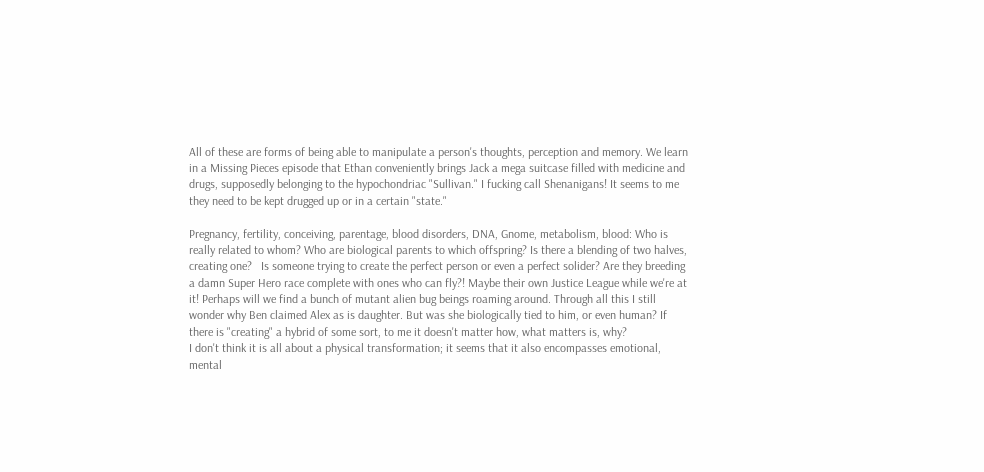All of these are forms of being able to manipulate a person's thoughts, perception and memory. We learn in a Missing Pieces episode that Ethan conveniently brings Jack a mega suitcase filled with medicine and drugs, supposedly belonging to the hypochondriac "Sullivan." I fucking call Shenanigans! It seems to me they need to be kept drugged up or in a certain "state."

Pregnancy, fertility, conceiving, parentage, blood disorders, DNA, Gnome, metabolism, blood: Who is really related to whom? Who are biological parents to which offspring? Is there a blending of two halves, creating one?   Is someone trying to create the perfect person or even a perfect solider? Are they breeding a damn Super Hero race complete with ones who can fly?! Maybe their own Justice League while we're at it! Perhaps will we find a bunch of mutant alien bug beings roaming around. Through all this I still wonder why Ben claimed Alex as is daughter. But was she biologically tied to him, or even human? If there is "creating" a hybrid of some sort, to me it doesn't matter how, what matters is, why?
I don't think it is all about a physical transformation; it seems that it also encompasses emotional, mental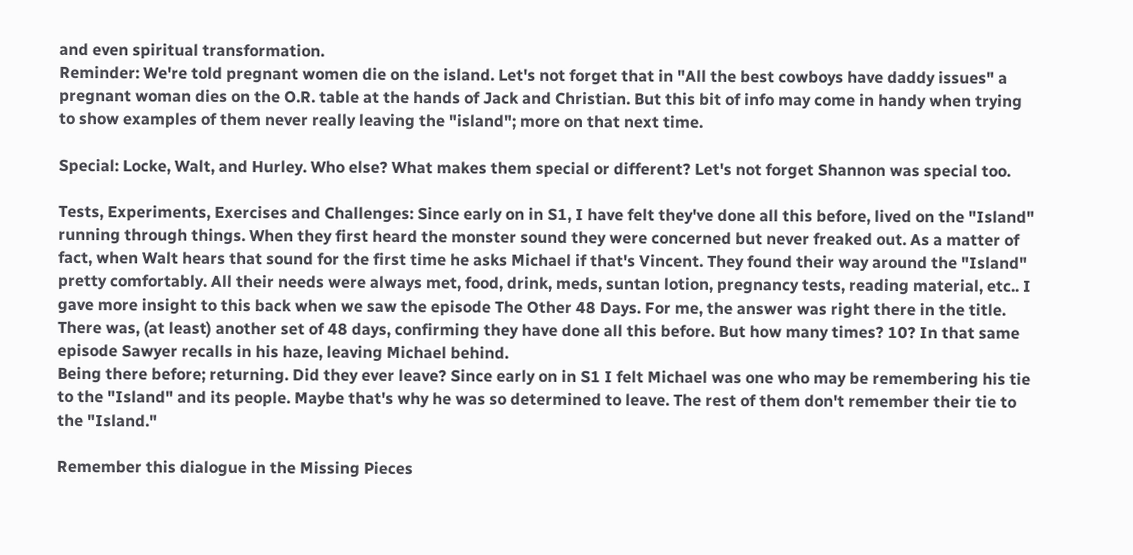and even spiritual transformation.
Reminder: We're told pregnant women die on the island. Let's not forget that in "All the best cowboys have daddy issues" a pregnant woman dies on the O.R. table at the hands of Jack and Christian. But this bit of info may come in handy when trying to show examples of them never really leaving the "island"; more on that next time.

Special: Locke, Walt, and Hurley. Who else? What makes them special or different? Let's not forget Shannon was special too.

Tests, Experiments, Exercises and Challenges: Since early on in S1, I have felt they've done all this before, lived on the "Island" running through things. When they first heard the monster sound they were concerned but never freaked out. As a matter of fact, when Walt hears that sound for the first time he asks Michael if that's Vincent. They found their way around the "Island" pretty comfortably. All their needs were always met, food, drink, meds, suntan lotion, pregnancy tests, reading material, etc.. I gave more insight to this back when we saw the episode The Other 48 Days. For me, the answer was right there in the title. There was, (at least) another set of 48 days, confirming they have done all this before. But how many times? 10? In that same episode Sawyer recalls in his haze, leaving Michael behind.
Being there before; returning. Did they ever leave? Since early on in S1 I felt Michael was one who may be remembering his tie to the "Island" and its people. Maybe that's why he was so determined to leave. The rest of them don't remember their tie to the "Island."

Remember this dialogue in the Missing Pieces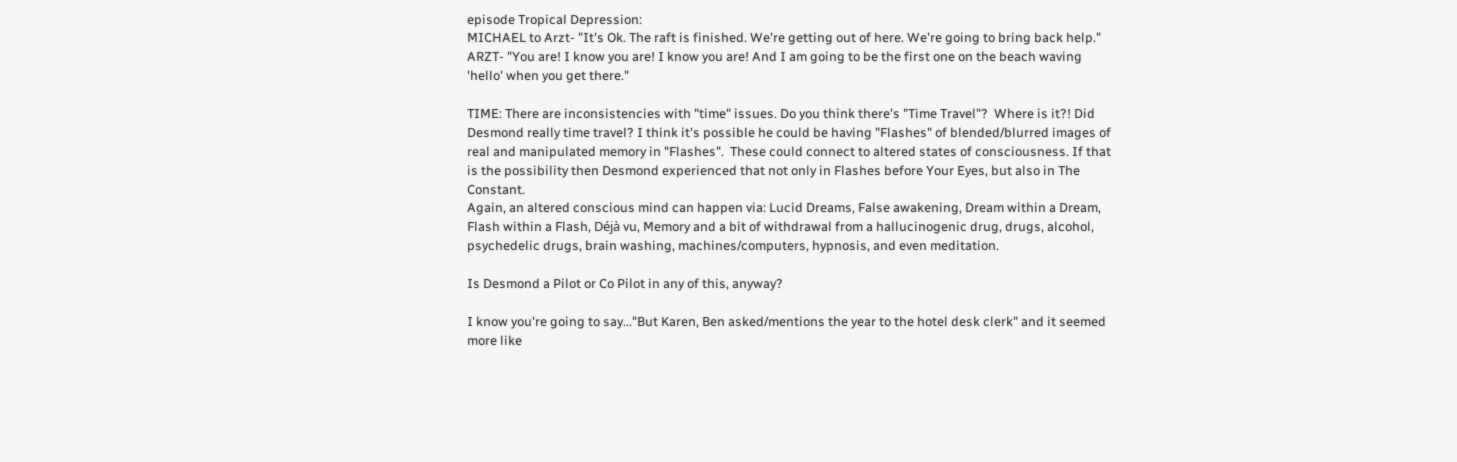episode Tropical Depression:
MICHAEL to Arzt- "It's Ok. The raft is finished. We're getting out of here. We're going to bring back help."
ARZT- "You are! I know you are! I know you are! And I am going to be the first one on the beach waving 'hello' when you get there."

TIME: There are inconsistencies with "time" issues. Do you think there's "Time Travel"?  Where is it?! Did Desmond really time travel? I think it's possible he could be having "Flashes" of blended/blurred images of real and manipulated memory in "Flashes".  These could connect to altered states of consciousness. If that is the possibility then Desmond experienced that not only in Flashes before Your Eyes, but also in The Constant.
Again, an altered conscious mind can happen via: Lucid Dreams, False awakening, Dream within a Dream, Flash within a Flash, Déjà vu, Memory and a bit of withdrawal from a hallucinogenic drug, drugs, alcohol, psychedelic drugs, brain washing, machines/computers, hypnosis, and even meditation.

Is Desmond a Pilot or Co Pilot in any of this, anyway?

I know you're going to say..."But Karen, Ben asked/mentions the year to the hotel desk clerk" and it seemed more like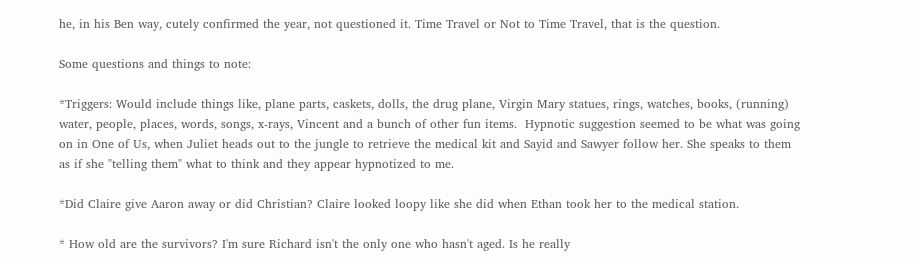he, in his Ben way, cutely confirmed the year, not questioned it. Time Travel or Not to Time Travel, that is the question.

Some questions and things to note:

*Triggers: Would include things like, plane parts, caskets, dolls, the drug plane, Virgin Mary statues, rings, watches, books, (running) water, people, places, words, songs, x-rays, Vincent and a bunch of other fun items.  Hypnotic suggestion seemed to be what was going on in One of Us, when Juliet heads out to the jungle to retrieve the medical kit and Sayid and Sawyer follow her. She speaks to them as if she "telling them" what to think and they appear hypnotized to me.

*Did Claire give Aaron away or did Christian? Claire looked loopy like she did when Ethan took her to the medical station.

* How old are the survivors? I'm sure Richard isn't the only one who hasn't aged. Is he really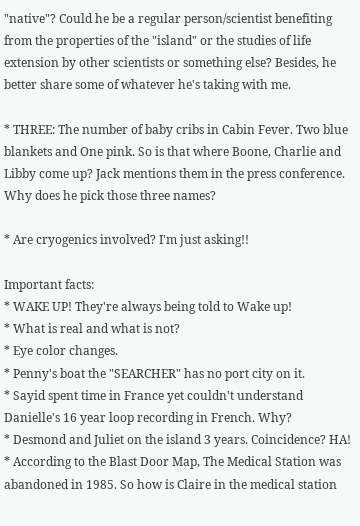"native"? Could he be a regular person/scientist benefiting from the properties of the "island" or the studies of life extension by other scientists or something else? Besides, he better share some of whatever he's taking with me.

* THREE: The number of baby cribs in Cabin Fever. Two blue blankets and One pink. So is that where Boone, Charlie and Libby come up? Jack mentions them in the press conference. Why does he pick those three names?

* Are cryogenics involved? I'm just asking!!

Important facts:
* WAKE UP! They're always being told to Wake up!
* What is real and what is not?
* Eye color changes.
* Penny's boat the "SEARCHER" has no port city on it.
* Sayid spent time in France yet couldn't understand Danielle's 16 year loop recording in French. Why?
* Desmond and Juliet on the island 3 years. Coincidence? HA!
* According to the Blast Door Map, The Medical Station was abandoned in 1985. So how is Claire in the medical station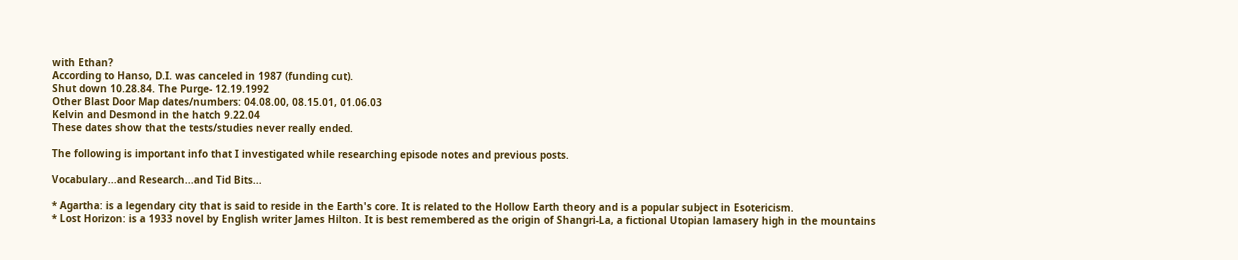with Ethan?
According to Hanso, D.I. was canceled in 1987 (funding cut).
Shut down 10.28.84. The Purge- 12.19.1992
Other Blast Door Map dates/numbers: 04.08.00, 08.15.01, 01.06.03
Kelvin and Desmond in the hatch 9.22.04
These dates show that the tests/studies never really ended.

The following is important info that I investigated while researching episode notes and previous posts.

Vocabulary...and Research...and Tid Bits...

* Agartha: is a legendary city that is said to reside in the Earth's core. It is related to the Hollow Earth theory and is a popular subject in Esotericism.
* Lost Horizon: is a 1933 novel by English writer James Hilton. It is best remembered as the origin of Shangri-La, a fictional Utopian lamasery high in the mountains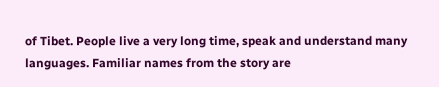of Tibet. People live a very long time, speak and understand many languages. Familiar names from the story are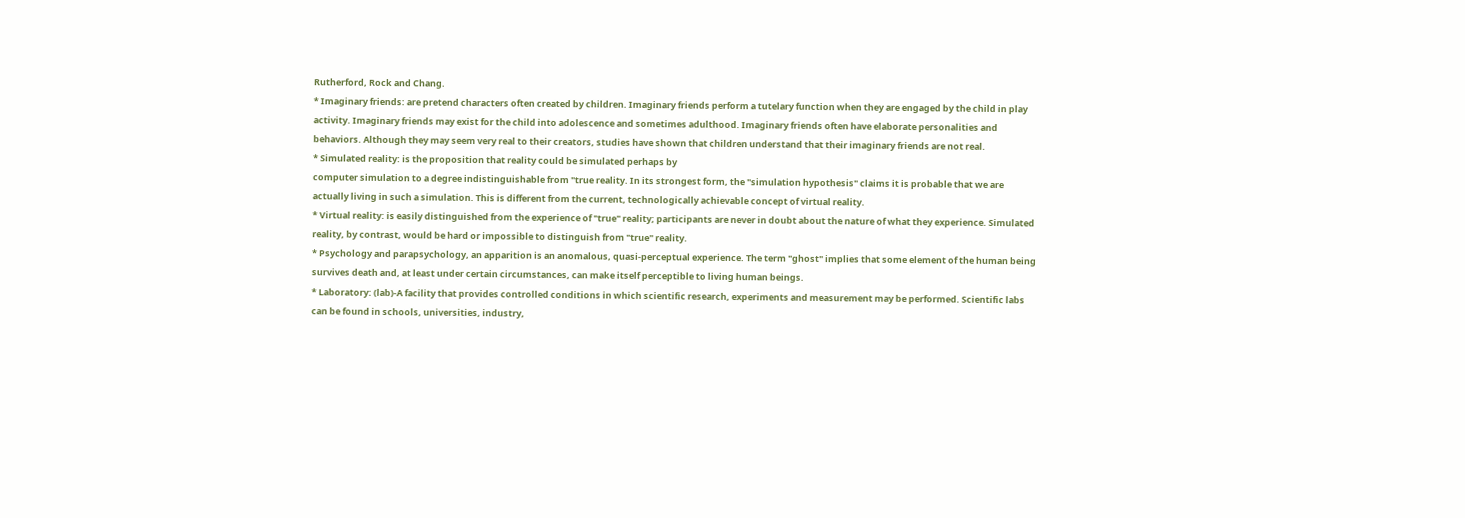Rutherford, Rock and Chang.
* Imaginary friends: are pretend characters often created by children. Imaginary friends perform a tutelary function when they are engaged by the child in play activity. Imaginary friends may exist for the child into adolescence and sometimes adulthood. Imaginary friends often have elaborate personalities and behaviors. Although they may seem very real to their creators, studies have shown that children understand that their imaginary friends are not real.
* Simulated reality: is the proposition that reality could be simulated perhaps by
computer simulation to a degree indistinguishable from "true reality. In its strongest form, the "simulation hypothesis" claims it is probable that we are actually living in such a simulation. This is different from the current, technologically achievable concept of virtual reality.
* Virtual reality: is easily distinguished from the experience of "true" reality; participants are never in doubt about the nature of what they experience. Simulated reality, by contrast, would be hard or impossible to distinguish from "true" reality.
* Psychology and parapsychology, an apparition is an anomalous, quasi-perceptual experience. The term "ghost" implies that some element of the human being survives death and, at least under certain circumstances, can make itself perceptible to living human beings.
* Laboratory: (lab)-A facility that provides controlled conditions in which scientific research, experiments and measurement may be performed. Scientific labs can be found in schools, universities, industry,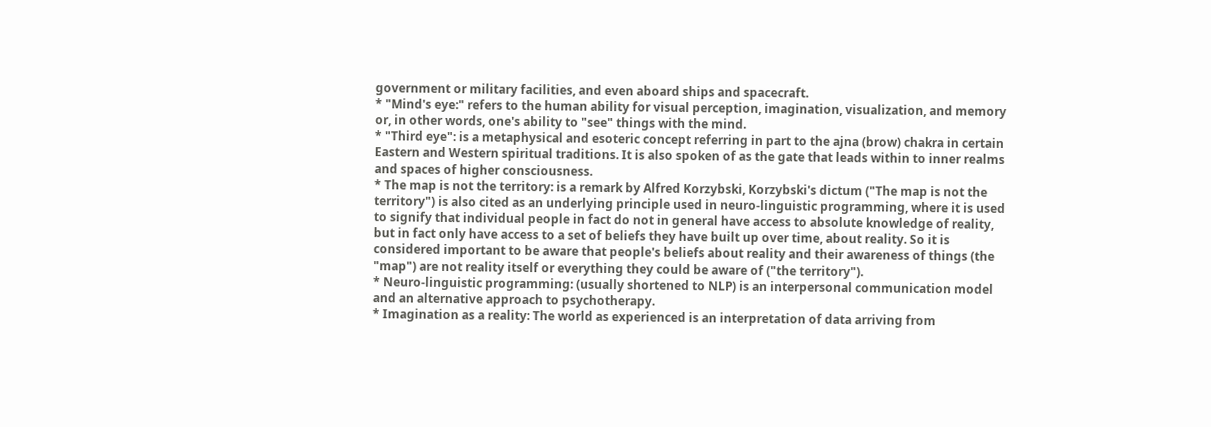government or military facilities, and even aboard ships and spacecraft.
* "Mind's eye:" refers to the human ability for visual perception, imagination, visualization, and memory or, in other words, one's ability to "see" things with the mind.
* "Third eye": is a metaphysical and esoteric concept referring in part to the ajna (brow) chakra in certain Eastern and Western spiritual traditions. It is also spoken of as the gate that leads within to inner realms and spaces of higher consciousness.
* The map is not the territory: is a remark by Alfred Korzybski, Korzybski's dictum ("The map is not the territory") is also cited as an underlying principle used in neuro-linguistic programming, where it is used to signify that individual people in fact do not in general have access to absolute knowledge of reality, but in fact only have access to a set of beliefs they have built up over time, about reality. So it is considered important to be aware that people's beliefs about reality and their awareness of things (the "map") are not reality itself or everything they could be aware of ("the territory").
* Neuro-linguistic programming: (usually shortened to NLP) is an interpersonal communication model and an alternative approach to psychotherapy.
* Imagination as a reality: The world as experienced is an interpretation of data arriving from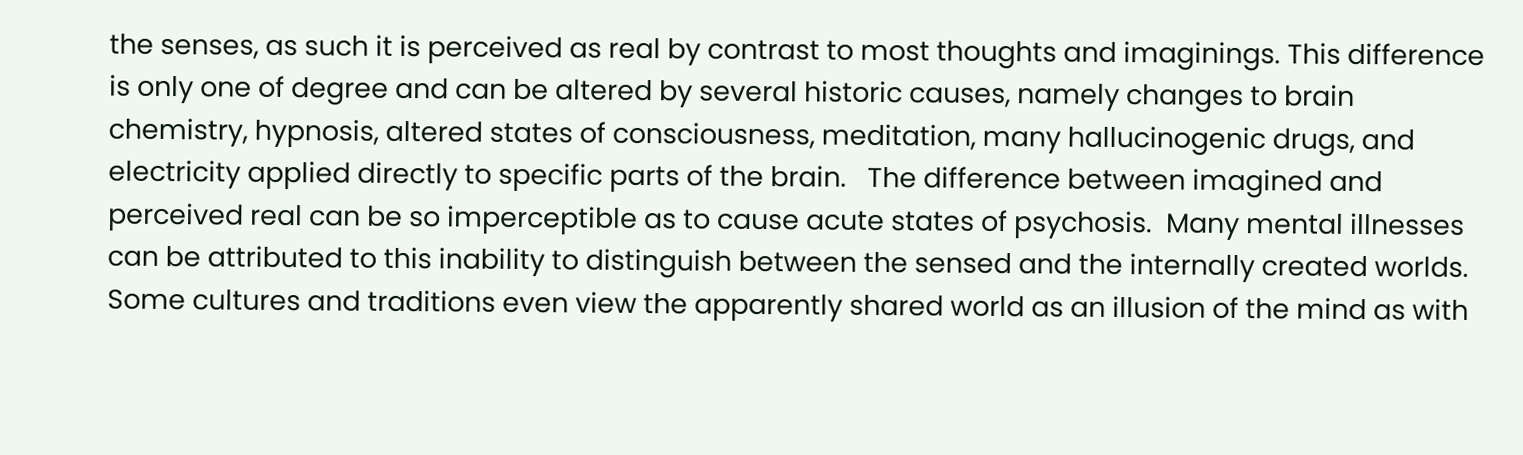the senses, as such it is perceived as real by contrast to most thoughts and imaginings. This difference is only one of degree and can be altered by several historic causes, namely changes to brain chemistry, hypnosis, altered states of consciousness, meditation, many hallucinogenic drugs, and electricity applied directly to specific parts of the brain.   The difference between imagined and perceived real can be so imperceptible as to cause acute states of psychosis.  Many mental illnesses can be attributed to this inability to distinguish between the sensed and the internally created worlds.   Some cultures and traditions even view the apparently shared world as an illusion of the mind as with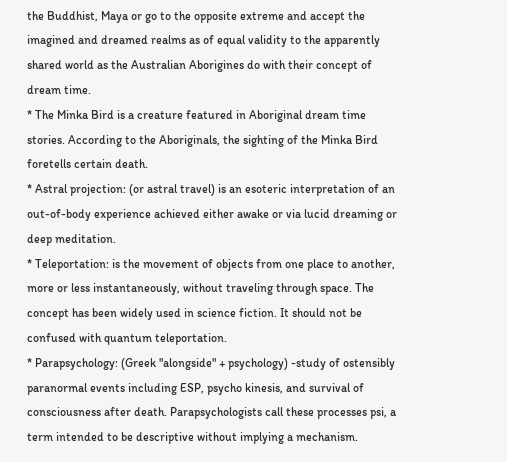the Buddhist, Maya or go to the opposite extreme and accept the imagined and dreamed realms as of equal validity to the apparently shared world as the Australian Aborigines do with their concept of dream time.
* The Minka Bird is a creature featured in Aboriginal dream time stories. According to the Aboriginals, the sighting of the Minka Bird foretells certain death.
* Astral projection: (or astral travel) is an esoteric interpretation of an out-of-body experience achieved either awake or via lucid dreaming or deep meditation.
* Teleportation: is the movement of objects from one place to another, more or less instantaneously, without traveling through space. The concept has been widely used in science fiction. It should not be confused with quantum teleportation.
* Parapsychology: (Greek "alongside" + psychology) -study of ostensibly paranormal events including ESP, psycho kinesis, and survival of consciousness after death. Parapsychologists call these processes psi, a term intended to be descriptive without implying a mechanism.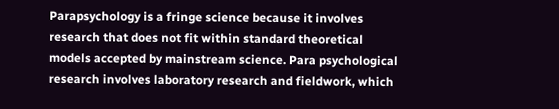Parapsychology is a fringe science because it involves research that does not fit within standard theoretical models accepted by mainstream science. Para psychological research involves laboratory research and fieldwork, which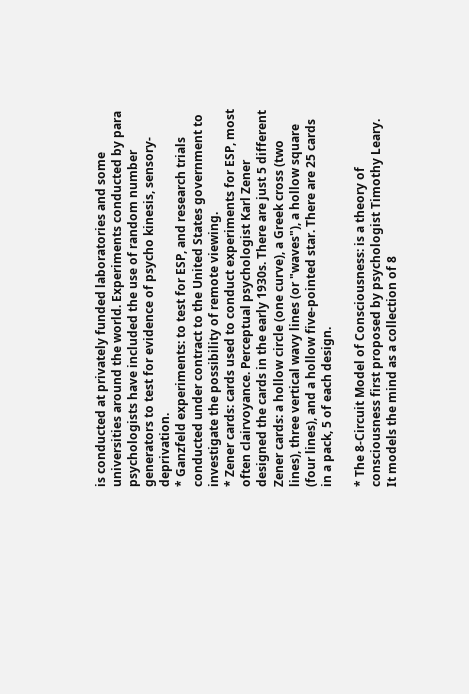is conducted at privately funded laboratories and some universities around the world. Experiments conducted by para psychologists have included the use of random number generators to test for evidence of psycho kinesis, sensory-deprivation.
* Ganzfeld experiments: to test for ESP, and research trials conducted under contract to the United States government to investigate the possibility of remote viewing.
* Zener cards: cards used to conduct experiments for ESP, most often clairvoyance. Perceptual psychologist Karl Zener designed the cards in the early 1930s. There are just 5 different Zener cards: a hollow circle (one curve), a Greek cross (two lines), three vertical wavy lines (or "waves"), a hollow square (four lines), and a hollow five-pointed star. There are 25 cards in a pack, 5 of each design.

* The 8-Circuit Model of Consciousness: is a theory of consciousness first proposed by psychologist Timothy Leary.  It models the mind as a collection of 8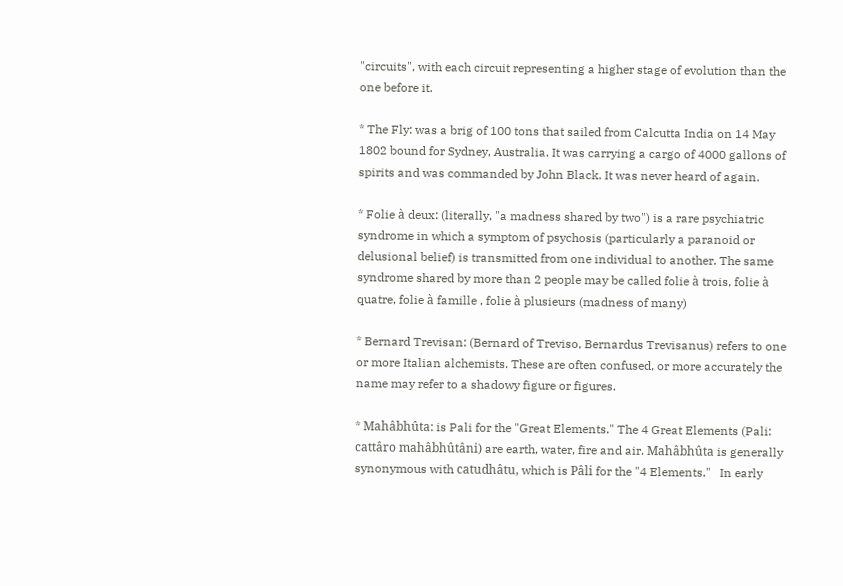"circuits", with each circuit representing a higher stage of evolution than the one before it.

* The Fly: was a brig of 100 tons that sailed from Calcutta India on 14 May 1802 bound for Sydney, Australia. It was carrying a cargo of 4000 gallons of spirits and was commanded by John Black. It was never heard of again.

* Folie à deux: (literally, "a madness shared by two") is a rare psychiatric syndrome in which a symptom of psychosis (particularly a paranoid or delusional belief) is transmitted from one individual to another. The same syndrome shared by more than 2 people may be called folie à trois, folie à quatre, folie à famille , folie à plusieurs (madness of many)

* Bernard Trevisan: (Bernard of Treviso, Bernardus Trevisanus) refers to one or more Italian alchemists. These are often confused, or more accurately the name may refer to a shadowy figure or figures.

* Mahâbhûta: is Pali for the "Great Elements." The 4 Great Elements (Pali: cattâro mahâbhûtâni) are earth, water, fire and air. Mahâbhûta is generally synonymous with catudhâtu, which is Pâli for the "4 Elements."   In early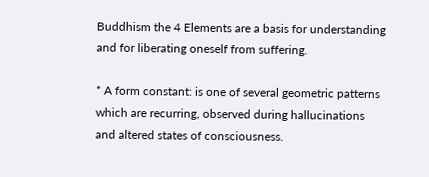Buddhism the 4 Elements are a basis for understanding and for liberating oneself from suffering.

* A form constant: is one of several geometric patterns which are recurring, observed during hallucinations and altered states of consciousness.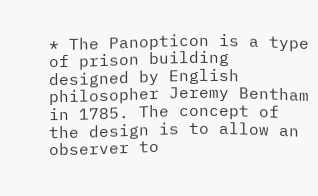* The Panopticon is a type of prison building designed by English philosopher Jeremy Bentham in 1785. The concept of the design is to allow an observer to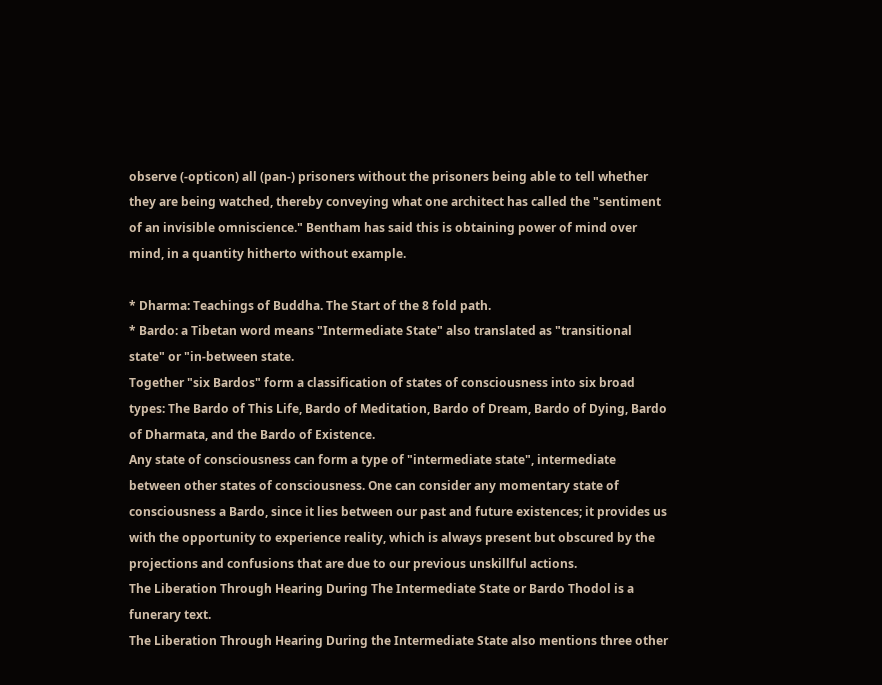observe (-opticon) all (pan-) prisoners without the prisoners being able to tell whether they are being watched, thereby conveying what one architect has called the "sentiment of an invisible omniscience." Bentham has said this is obtaining power of mind over mind, in a quantity hitherto without example.

* Dharma: Teachings of Buddha. The Start of the 8 fold path.
* Bardo: a Tibetan word means "Intermediate State" also translated as "transitional state" or "in-between state.
Together "six Bardos" form a classification of states of consciousness into six broad types: The Bardo of This Life, Bardo of Meditation, Bardo of Dream, Bardo of Dying, Bardo of Dharmata, and the Bardo of Existence.
Any state of consciousness can form a type of "intermediate state", intermediate between other states of consciousness. One can consider any momentary state of consciousness a Bardo, since it lies between our past and future existences; it provides us with the opportunity to experience reality, which is always present but obscured by the projections and confusions that are due to our previous unskillful actions.
The Liberation Through Hearing During The Intermediate State or Bardo Thodol is a funerary text.
The Liberation Through Hearing During the Intermediate State also mentions three other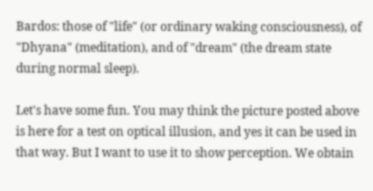Bardos: those of "life" (or ordinary waking consciousness), of "Dhyana" (meditation), and of "dream" (the dream state during normal sleep).

Let's have some fun. You may think the picture posted above is here for a test on optical illusion, and yes it can be used in that way. But I want to use it to show perception. We obtain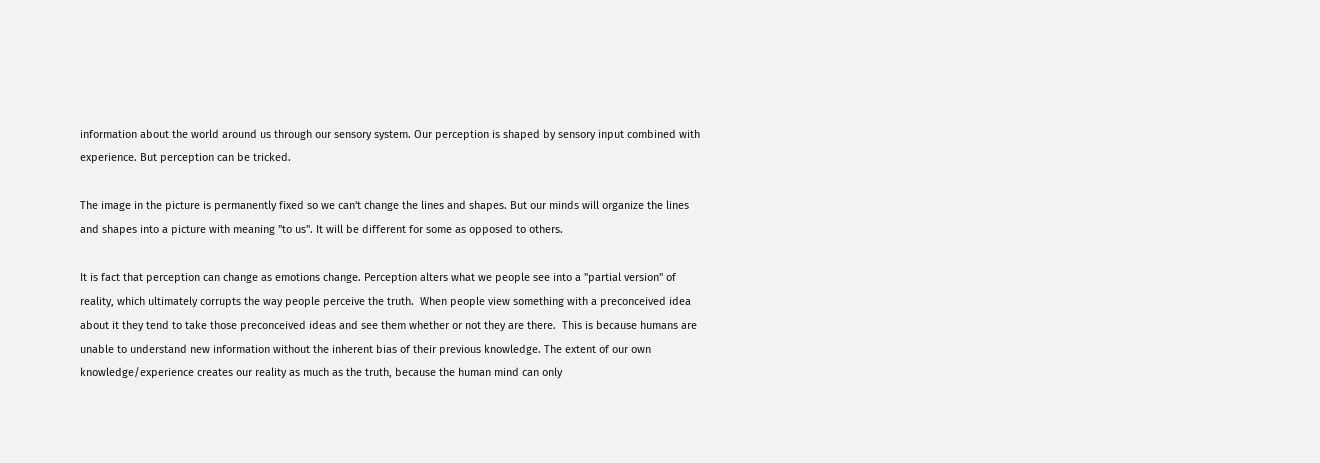information about the world around us through our sensory system. Our perception is shaped by sensory input combined with experience. But perception can be tricked.

The image in the picture is permanently fixed so we can't change the lines and shapes. But our minds will organize the lines and shapes into a picture with meaning "to us". It will be different for some as opposed to others.

It is fact that perception can change as emotions change. Perception alters what we people see into a "partial version" of reality, which ultimately corrupts the way people perceive the truth.  When people view something with a preconceived idea about it they tend to take those preconceived ideas and see them whether or not they are there.  This is because humans are unable to understand new information without the inherent bias of their previous knowledge. The extent of our own knowledge/experience creates our reality as much as the truth, because the human mind can only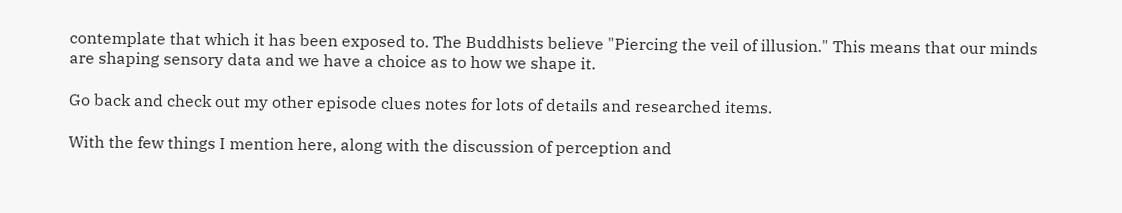contemplate that which it has been exposed to. The Buddhists believe "Piercing the veil of illusion." This means that our minds are shaping sensory data and we have a choice as to how we shape it.

Go back and check out my other episode clues notes for lots of details and researched items.

With the few things I mention here, along with the discussion of perception and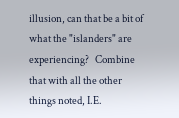illusion, can that be a bit of what the "islanders" are experiencing?   Combine that with all the other things noted, I.E.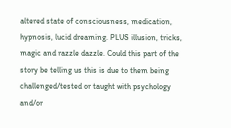altered state of consciousness, medication, hypnosis, lucid dreaming. PLUS illusion, tricks, magic and razzle dazzle. Could this part of the story be telling us this is due to them being challenged/tested or taught with psychology and/or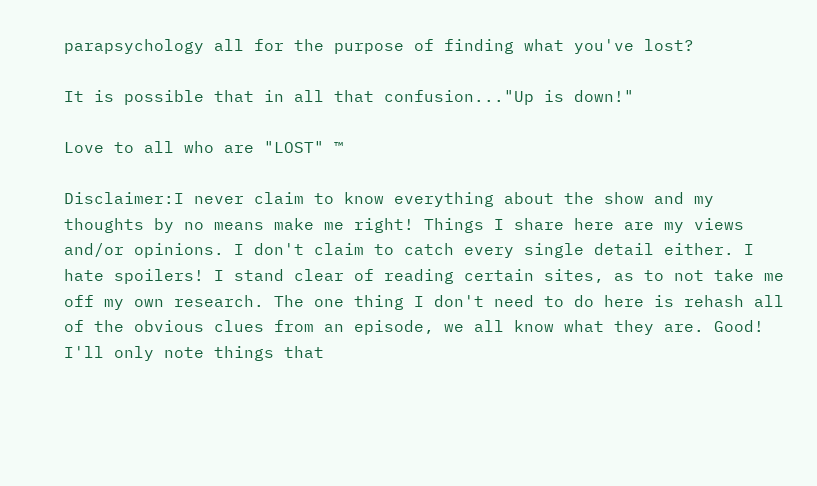parapsychology all for the purpose of finding what you've lost?

It is possible that in all that confusion..."Up is down!"

Love to all who are "LOST" ™

Disclaimer:I never claim to know everything about the show and my thoughts by no means make me right! Things I share here are my views and/or opinions. I don't claim to catch every single detail either. I hate spoilers! I stand clear of reading certain sites, as to not take me off my own research. The one thing I don't need to do here is rehash all of the obvious clues from an episode, we all know what they are. Good! I'll only note things that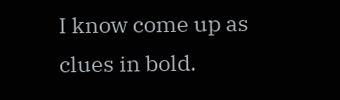I know come up as clues in bold.